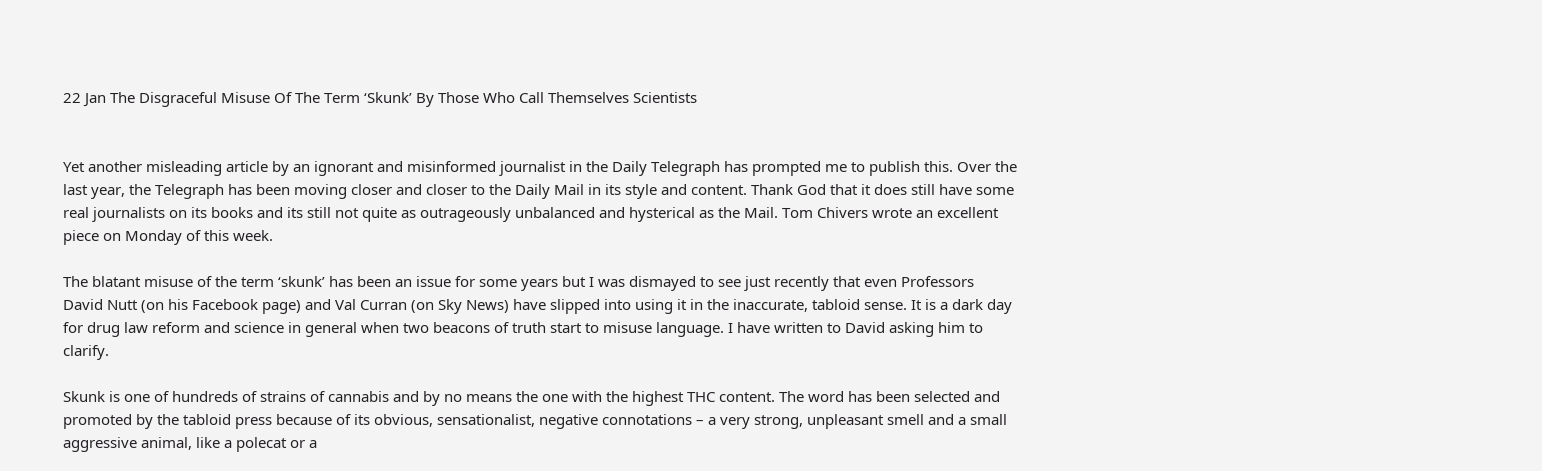22 Jan The Disgraceful Misuse Of The Term ‘Skunk’ By Those Who Call Themselves Scientists


Yet another misleading article by an ignorant and misinformed journalist in the Daily Telegraph has prompted me to publish this. Over the last year, the Telegraph has been moving closer and closer to the Daily Mail in its style and content. Thank God that it does still have some real journalists on its books and its still not quite as outrageously unbalanced and hysterical as the Mail. Tom Chivers wrote an excellent piece on Monday of this week.

The blatant misuse of the term ‘skunk’ has been an issue for some years but I was dismayed to see just recently that even Professors David Nutt (on his Facebook page) and Val Curran (on Sky News) have slipped into using it in the inaccurate, tabloid sense. It is a dark day for drug law reform and science in general when two beacons of truth start to misuse language. I have written to David asking him to clarify.

Skunk is one of hundreds of strains of cannabis and by no means the one with the highest THC content. The word has been selected and promoted by the tabloid press because of its obvious, sensationalist, negative connotations – a very strong, unpleasant smell and a small aggressive animal, like a polecat or a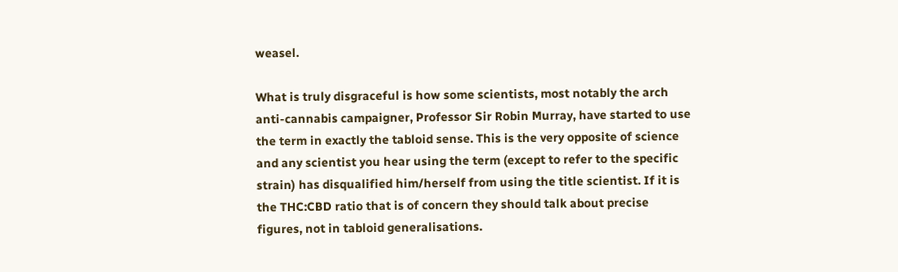weasel.

What is truly disgraceful is how some scientists, most notably the arch anti-cannabis campaigner, Professor Sir Robin Murray, have started to use the term in exactly the tabloid sense. This is the very opposite of science and any scientist you hear using the term (except to refer to the specific strain) has disqualified him/herself from using the title scientist. If it is the THC:CBD ratio that is of concern they should talk about precise figures, not in tabloid generalisations.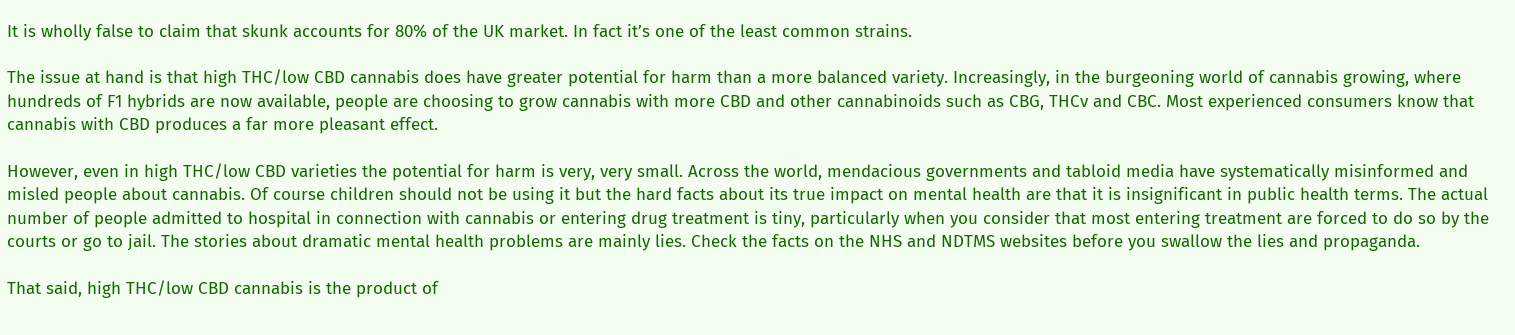It is wholly false to claim that skunk accounts for 80% of the UK market. In fact it’s one of the least common strains.

The issue at hand is that high THC/low CBD cannabis does have greater potential for harm than a more balanced variety. Increasingly, in the burgeoning world of cannabis growing, where hundreds of F1 hybrids are now available, people are choosing to grow cannabis with more CBD and other cannabinoids such as CBG, THCv and CBC. Most experienced consumers know that cannabis with CBD produces a far more pleasant effect.

However, even in high THC/low CBD varieties the potential for harm is very, very small. Across the world, mendacious governments and tabloid media have systematically misinformed and misled people about cannabis. Of course children should not be using it but the hard facts about its true impact on mental health are that it is insignificant in public health terms. The actual number of people admitted to hospital in connection with cannabis or entering drug treatment is tiny, particularly when you consider that most entering treatment are forced to do so by the courts or go to jail. The stories about dramatic mental health problems are mainly lies. Check the facts on the NHS and NDTMS websites before you swallow the lies and propaganda.

That said, high THC/low CBD cannabis is the product of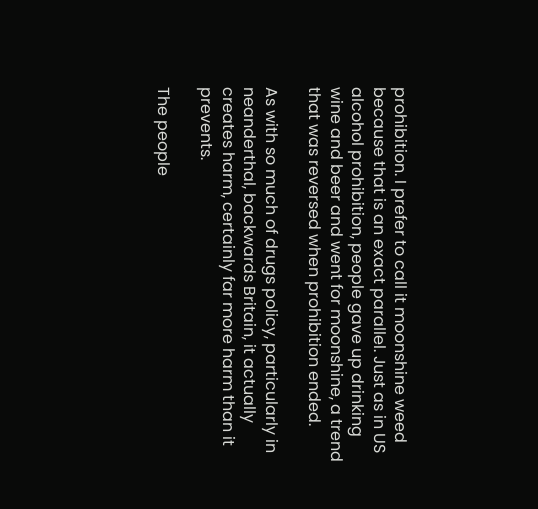prohibition. I prefer to call it moonshine weed because that is an exact parallel. Just as in US alcohol prohibition, people gave up drinking wine and beer and went for moonshine, a trend that was reversed when prohibition ended.

As with so much of drugs policy, particularly in neanderthal, backwards Britain, it actually creates harm, certainly far more harm than it prevents.

The people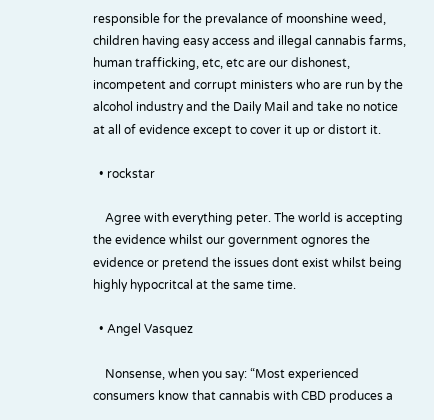responsible for the prevalance of moonshine weed, children having easy access and illegal cannabis farms, human trafficking, etc, etc are our dishonest, incompetent and corrupt ministers who are run by the alcohol industry and the Daily Mail and take no notice at all of evidence except to cover it up or distort it.

  • rockstar

    Agree with everything peter. The world is accepting the evidence whilst our government ognores the evidence or pretend the issues dont exist whilst being highly hypocritcal at the same time.

  • Angel Vasquez

    Nonsense, when you say: “Most experienced consumers know that cannabis with CBD produces a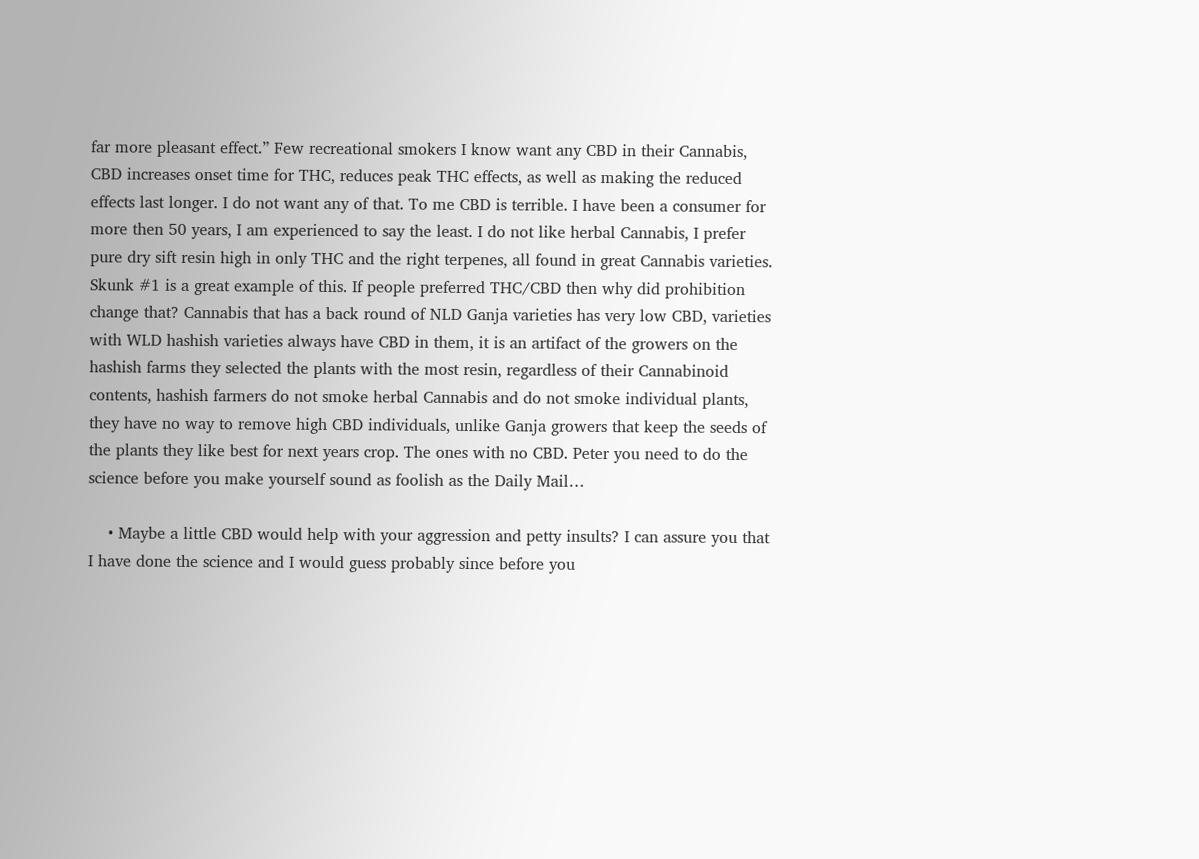far more pleasant effect.” Few recreational smokers I know want any CBD in their Cannabis, CBD increases onset time for THC, reduces peak THC effects, as well as making the reduced effects last longer. I do not want any of that. To me CBD is terrible. I have been a consumer for more then 50 years, I am experienced to say the least. I do not like herbal Cannabis, I prefer pure dry sift resin high in only THC and the right terpenes, all found in great Cannabis varieties. Skunk #1 is a great example of this. If people preferred THC/CBD then why did prohibition change that? Cannabis that has a back round of NLD Ganja varieties has very low CBD, varieties with WLD hashish varieties always have CBD in them, it is an artifact of the growers on the hashish farms they selected the plants with the most resin, regardless of their Cannabinoid contents, hashish farmers do not smoke herbal Cannabis and do not smoke individual plants, they have no way to remove high CBD individuals, unlike Ganja growers that keep the seeds of the plants they like best for next years crop. The ones with no CBD. Peter you need to do the science before you make yourself sound as foolish as the Daily Mail…

    • Maybe a little CBD would help with your aggression and petty insults? I can assure you that I have done the science and I would guess probably since before you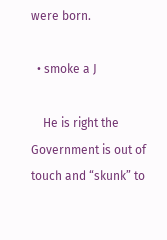were born.

  • smoke a J

    He is right the Government is out of touch and “skunk” to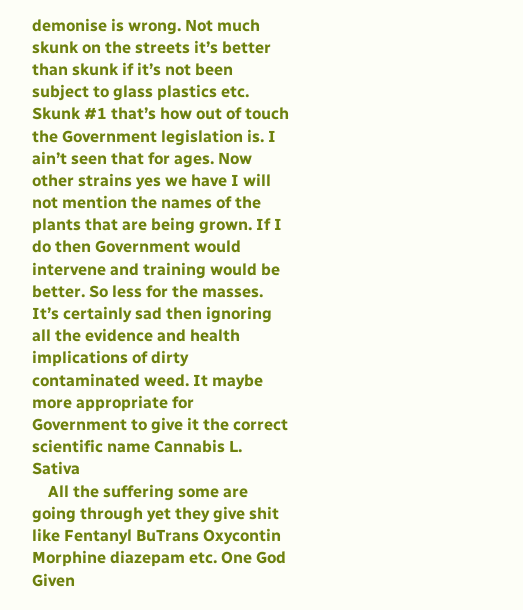demonise is wrong. Not much skunk on the streets it’s better than skunk if it’s not been subject to glass plastics etc. Skunk #1 that’s how out of touch the Government legislation is. I ain’t seen that for ages. Now other strains yes we have I will not mention the names of the plants that are being grown. If I do then Government would intervene and training would be better. So less for the masses. It’s certainly sad then ignoring all the evidence and health implications of dirty contaminated weed. It maybe more appropriate for Government to give it the correct scientific name Cannabis L. Sativa
    All the suffering some are going through yet they give shit like Fentanyl BuTrans Oxycontin Morphine diazepam etc. One God Given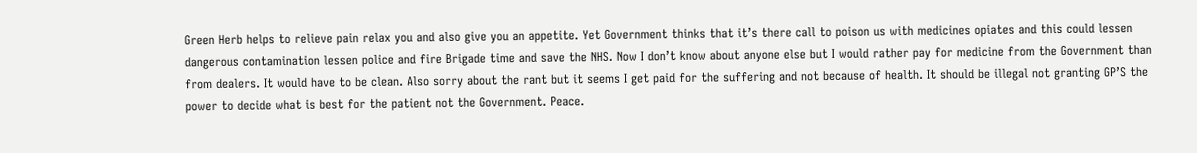Green Herb helps to relieve pain relax you and also give you an appetite. Yet Government thinks that it’s there call to poison us with medicines opiates and this could lessen dangerous contamination lessen police and fire Brigade time and save the NHS. Now I don’t know about anyone else but I would rather pay for medicine from the Government than from dealers. It would have to be clean. Also sorry about the rant but it seems I get paid for the suffering and not because of health. It should be illegal not granting GP’S the power to decide what is best for the patient not the Government. Peace.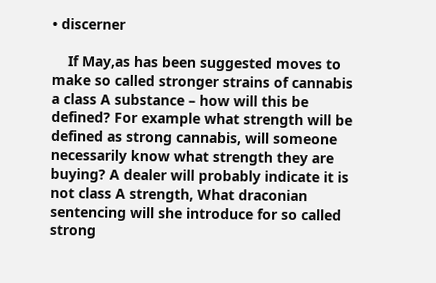• discerner

    If May,as has been suggested moves to make so called stronger strains of cannabis a class A substance – how will this be defined? For example what strength will be defined as strong cannabis, will someone necessarily know what strength they are buying? A dealer will probably indicate it is not class A strength, What draconian sentencing will she introduce for so called strong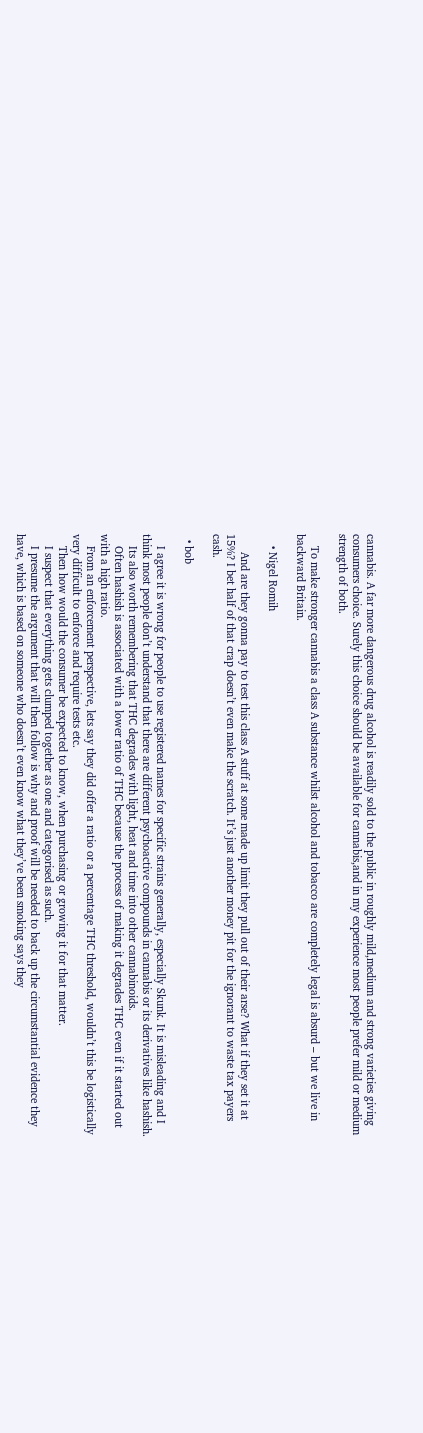cannabis. A far more dangerous drug alcohol is readily sold to the public in roughly mild,medium and strong varieties giving consumers choice. Surely this choice should be available for cannabis,and in my experience most people prefer mild or medium strength of both.

    To make stronger cannabis a class A substance whilst alcohol and tobacco are completely legal is absurd – but we live in backward Britain.

    • Nigel Romih

      And are they gonna pay to test this class A stuff at some made up limit they pull out of their arse? What if they set it at 15%? I bet half of that crap doesn’t even make the scratch. It’s just another money pit for the ignorant to waste tax payers cash.

  • bob

    I agree it is wrong for people to use registered names for specific strains generally, especially Skunk. It is misleading and I think most people don’t understand that there are different psychoactive compounds in cannabis or its derivatives like hashish.
    Its also worth remembering that THC degrades with light, heat and time into other cannabinoids.
    Often hashish is associated with a lower ratio of THC because the process of making it degrades THC even if it started out with a high ratio.
    From an enforcement perspective, lets say they did offer a ratio or a percentage THC threshold, wouldn’t this be logistically very difficult to enforce and require tests etc.
    Then how would the consumer be expected to know, when purchasing or growing it for that matter.
    I suspect that everything gets clumped together as one and categorised as such.
    I presume the argument that will then follow is why and proof will be needed to back up the circumstantial evidence they have, which is based on someone who doesn’t even know what they’ve been smoking says they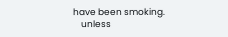have been smoking.
    unless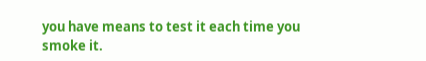you have means to test it each time you smoke it.